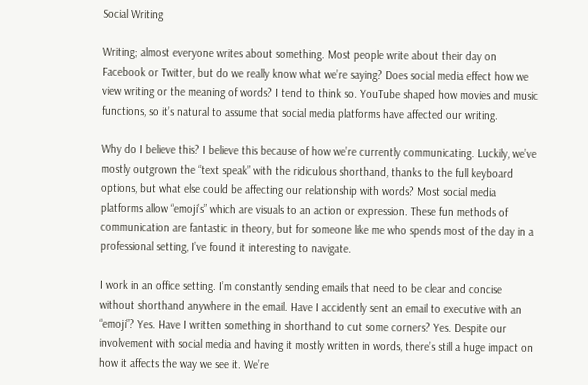Social Writing

Writing; almost everyone writes about something. Most people write about their day on Facebook or Twitter, but do we really know what we’re saying? Does social media effect how we view writing or the meaning of words? I tend to think so. YouTube shaped how movies and music functions, so it’s natural to assume that social media platforms have affected our writing.

Why do I believe this? I believe this because of how we’re currently communicating. Luckily, we’ve mostly outgrown the “text speak” with the ridiculous shorthand, thanks to the full keyboard options, but what else could be affecting our relationship with words? Most social media platforms allow “emoji’s” which are visuals to an action or expression. These fun methods of communication are fantastic in theory, but for someone like me who spends most of the day in a professional setting, I’ve found it interesting to navigate.

I work in an office setting. I’m constantly sending emails that need to be clear and concise without shorthand anywhere in the email. Have I accidently sent an email to executive with an “emoji”? Yes. Have I written something in shorthand to cut some corners? Yes. Despite our involvement with social media and having it mostly written in words, there’s still a huge impact on how it affects the way we see it. We’re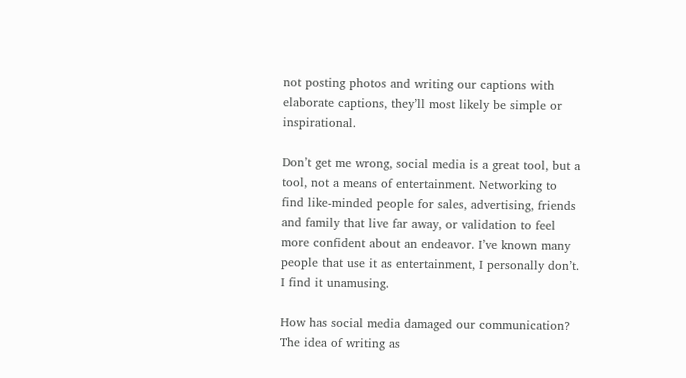not posting photos and writing our captions with elaborate captions, they’ll most likely be simple or inspirational.

Don’t get me wrong, social media is a great tool, but a tool, not a means of entertainment. Networking to find like-minded people for sales, advertising, friends and family that live far away, or validation to feel more confident about an endeavor. I’ve known many people that use it as entertainment, I personally don’t. I find it unamusing.

How has social media damaged our communication? The idea of writing as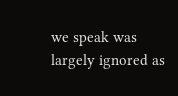we speak was largely ignored as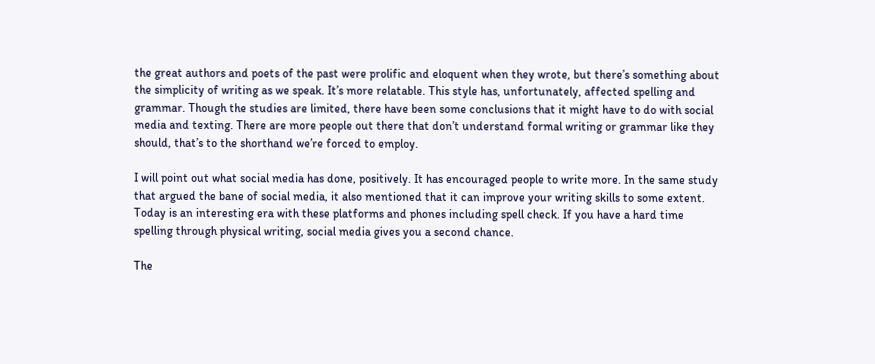the great authors and poets of the past were prolific and eloquent when they wrote, but there’s something about the simplicity of writing as we speak. It’s more relatable. This style has, unfortunately, affected spelling and grammar. Though the studies are limited, there have been some conclusions that it might have to do with social media and texting. There are more people out there that don’t understand formal writing or grammar like they should, that’s to the shorthand we’re forced to employ.

I will point out what social media has done, positively. It has encouraged people to write more. In the same study that argued the bane of social media, it also mentioned that it can improve your writing skills to some extent. Today is an interesting era with these platforms and phones including spell check. If you have a hard time spelling through physical writing, social media gives you a second chance.

The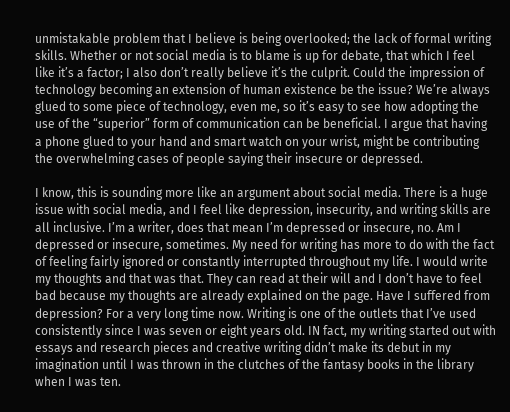unmistakable problem that I believe is being overlooked; the lack of formal writing skills. Whether or not social media is to blame is up for debate, that which I feel like it’s a factor; I also don’t really believe it’s the culprit. Could the impression of technology becoming an extension of human existence be the issue? We’re always glued to some piece of technology, even me, so it’s easy to see how adopting the use of the “superior” form of communication can be beneficial. I argue that having a phone glued to your hand and smart watch on your wrist, might be contributing the overwhelming cases of people saying their insecure or depressed.

I know, this is sounding more like an argument about social media. There is a huge issue with social media, and I feel like depression, insecurity, and writing skills are all inclusive. I’m a writer, does that mean I’m depressed or insecure, no. Am I depressed or insecure, sometimes. My need for writing has more to do with the fact of feeling fairly ignored or constantly interrupted throughout my life. I would write my thoughts and that was that. They can read at their will and I don’t have to feel bad because my thoughts are already explained on the page. Have I suffered from depression? For a very long time now. Writing is one of the outlets that I’ve used consistently since I was seven or eight years old. IN fact, my writing started out with essays and research pieces and creative writing didn’t make its debut in my imagination until I was thrown in the clutches of the fantasy books in the library when I was ten.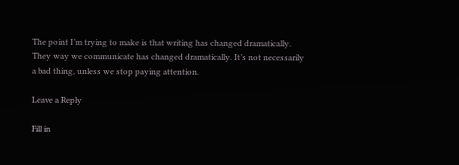The point I’m trying to make is that writing has changed dramatically. They way we communicate has changed dramatically. It’s not necessarily a bad thing, unless we stop paying attention.

Leave a Reply

Fill in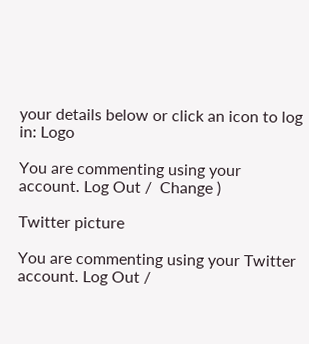your details below or click an icon to log in: Logo

You are commenting using your account. Log Out /  Change )

Twitter picture

You are commenting using your Twitter account. Log Out /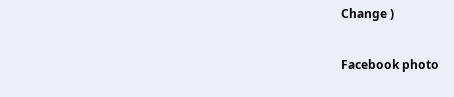Change )

Facebook photo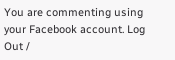You are commenting using your Facebook account. Log Out /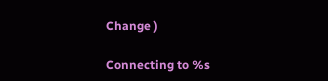Change )

Connecting to %s